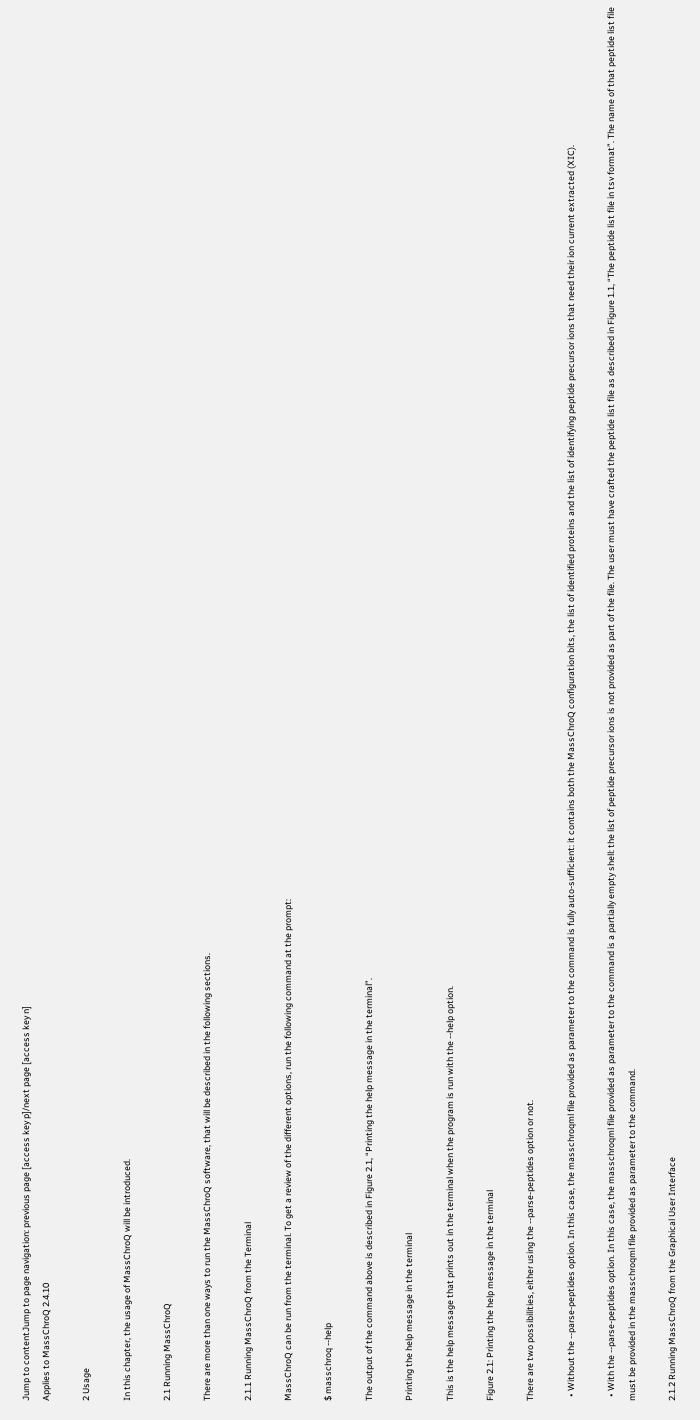Jump to contentJump to page navigation: previous page [access key p]/next page [access key n]
Applies to MassChroQ 2.4.10

2 Usage

In this chapter, the usage of MassChroQ will be introduced.

2.1 Running MassChroQ

There are more than one ways to run the MassChroQ software, that will be described in the following sections.

2.1.1 Running MassChroQ from the Terminal

MassChroQ can be run from the terminal. To get a review of the different options, run the following command at the prompt:

$ masschroq --help

The output of the command above is described in Figure 2.1, “Printing the help message in the terminal”.

Printing the help message in the terminal

This is the help message that prints out in the terminal when the program is run with the --help option.

Figure 2.1: Printing the help message in the terminal

There are two possibilities, either using the --parse-peptides option or not.

  • Without the --parse-peptides option. In this case, the masschroqml file provided as parameter to the command is fully auto-sufficient: it contains both the MassChroQ configuration bits, the list of identified proteins and the list of identifying peptide precursor ions that need their ion current extracted (XIC).

  • With the --parse-peptides option. In this case, the masschroqml file provided as parameter to the command is a partially empty shell: the list of peptide precursor ions is not provided as part of the file. The user must have crafted the peptide list file as described in Figure 1.1, “The peptide list file in tsv format”. The name of that peptide list file must be provided in the masschroqml file provided as parameter to the command.

2.1.2 Running MassChroQ from the Graphical User Interface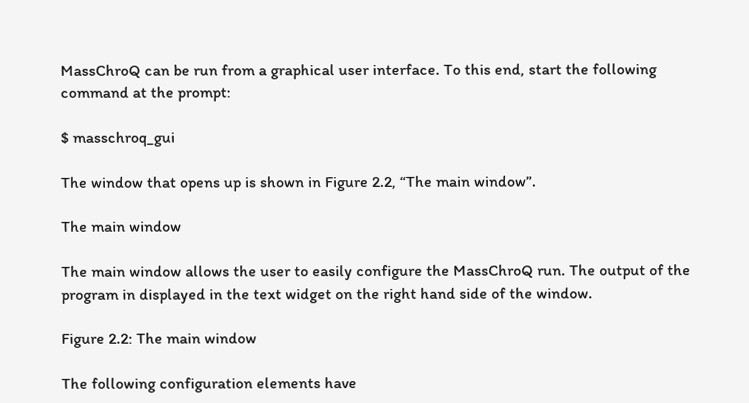MassChroQ can be run from a graphical user interface. To this end, start the following command at the prompt:

$ masschroq_gui

The window that opens up is shown in Figure 2.2, “The main window”.

The main window

The main window allows the user to easily configure the MassChroQ run. The output of the program in displayed in the text widget on the right hand side of the window.

Figure 2.2: The main window

The following configuration elements have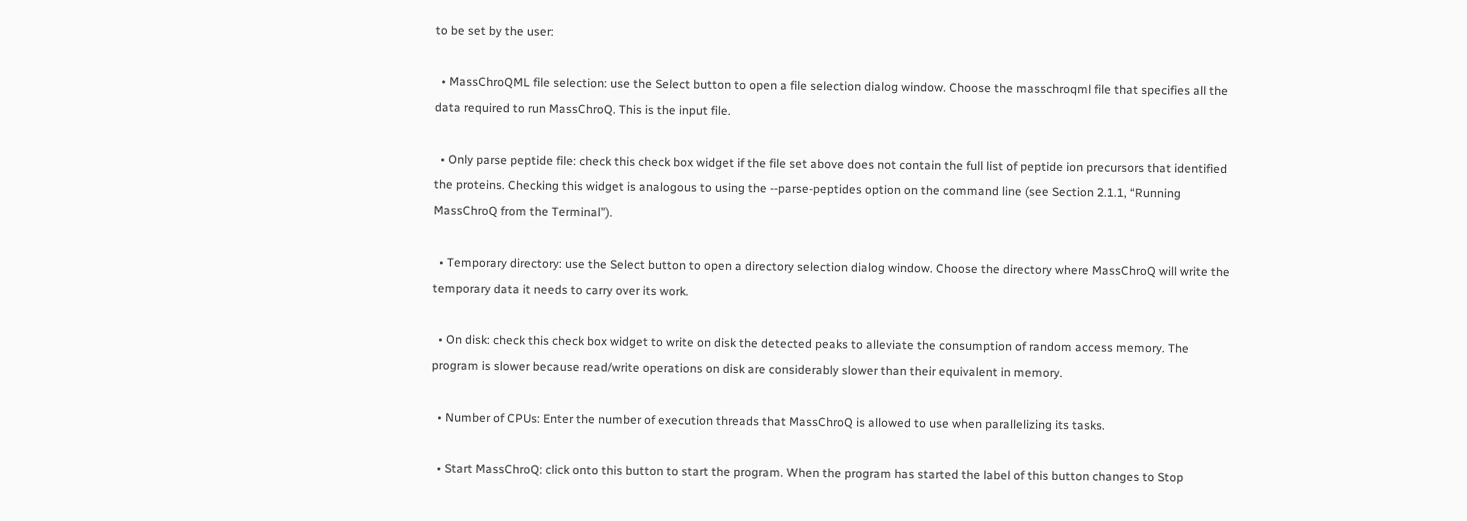to be set by the user:

  • MassChroQML file selection: use the Select button to open a file selection dialog window. Choose the masschroqml file that specifies all the data required to run MassChroQ. This is the input file.

  • Only parse peptide file: check this check box widget if the file set above does not contain the full list of peptide ion precursors that identified the proteins. Checking this widget is analogous to using the --parse-peptides option on the command line (see Section 2.1.1, “Running MassChroQ from the Terminal”).

  • Temporary directory: use the Select button to open a directory selection dialog window. Choose the directory where MassChroQ will write the temporary data it needs to carry over its work.

  • On disk: check this check box widget to write on disk the detected peaks to alleviate the consumption of random access memory. The program is slower because read/write operations on disk are considerably slower than their equivalent in memory.

  • Number of CPUs: Enter the number of execution threads that MassChroQ is allowed to use when parallelizing its tasks.

  • Start MassChroQ: click onto this button to start the program. When the program has started the label of this button changes to Stop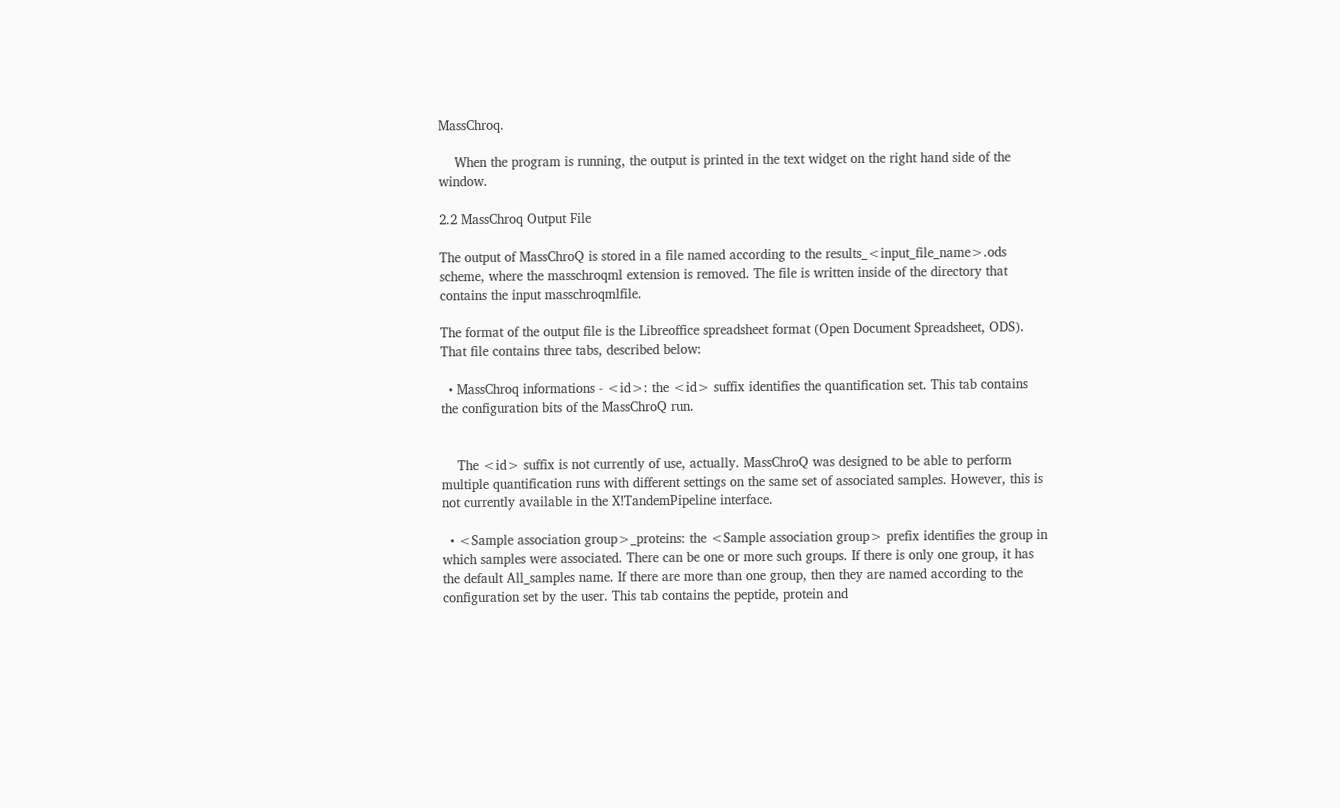MassChroq.

    When the program is running, the output is printed in the text widget on the right hand side of the window.

2.2 MassChroq Output File

The output of MassChroQ is stored in a file named according to the results_<input_file_name>.ods scheme, where the masschroqml extension is removed. The file is written inside of the directory that contains the input masschroqmlfile.

The format of the output file is the Libreoffice spreadsheet format (Open Document Spreadsheet, ODS). That file contains three tabs, described below:

  • MassChroq informations - <id>: the <id> suffix identifies the quantification set. This tab contains the configuration bits of the MassChroQ run.


    The <id> suffix is not currently of use, actually. MassChroQ was designed to be able to perform multiple quantification runs with different settings on the same set of associated samples. However, this is not currently available in the X!TandemPipeline interface.

  • <Sample association group>_proteins: the <Sample association group> prefix identifies the group in which samples were associated. There can be one or more such groups. If there is only one group, it has the default All_samples name. If there are more than one group, then they are named according to the configuration set by the user. This tab contains the peptide, protein and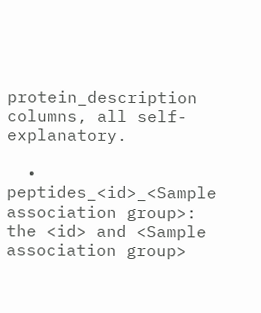protein_description columns, all self-explanatory.

  • peptides_<id>_<Sample association group>: the <id> and <Sample association group>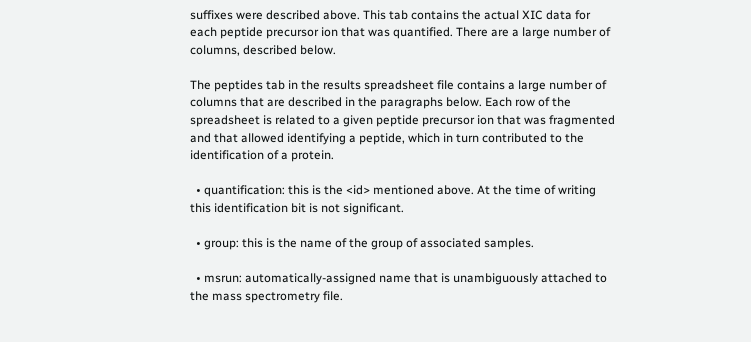suffixes were described above. This tab contains the actual XIC data for each peptide precursor ion that was quantified. There are a large number of columns, described below.

The peptides tab in the results spreadsheet file contains a large number of columns that are described in the paragraphs below. Each row of the spreadsheet is related to a given peptide precursor ion that was fragmented and that allowed identifying a peptide, which in turn contributed to the identification of a protein.

  • quantification: this is the <id> mentioned above. At the time of writing this identification bit is not significant.

  • group: this is the name of the group of associated samples.

  • msrun: automatically-assigned name that is unambiguously attached to the mass spectrometry file.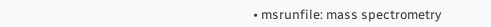• msrunfile: mass spectrometry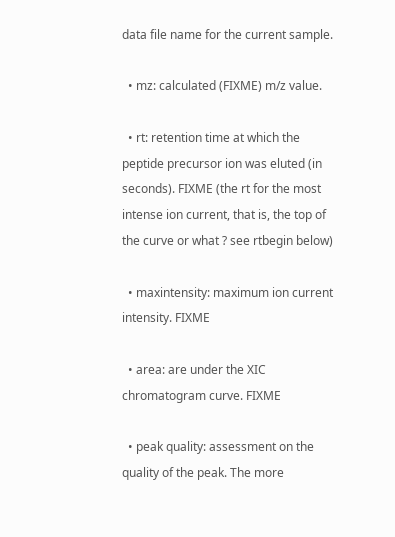data file name for the current sample.

  • mz: calculated (FIXME) m/z value.

  • rt: retention time at which the peptide precursor ion was eluted (in seconds). FIXME (the rt for the most intense ion current, that is, the top of the curve or what ? see rtbegin below)

  • maxintensity: maximum ion current intensity. FIXME

  • area: are under the XIC chromatogram curve. FIXME

  • peak quality: assessment on the quality of the peak. The more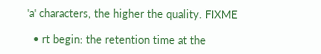'a' characters, the higher the quality. FIXME

  • rt begin: the retention time at the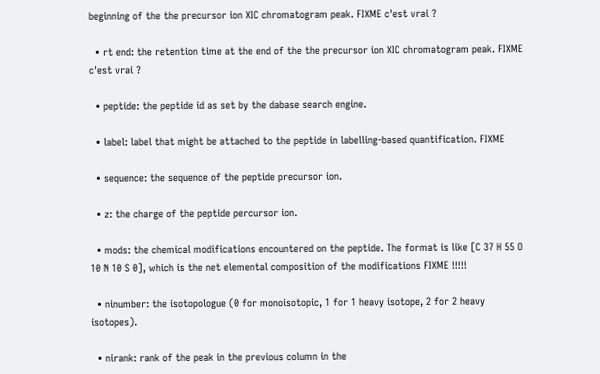beginning of the the precursor ion XIC chromatogram peak. FIXME c'est vrai ?

  • rt end: the retention time at the end of the the precursor ion XIC chromatogram peak. FIXME c'est vrai ?

  • peptide: the peptide id as set by the dabase search engine.

  • label: label that might be attached to the peptide in labelling-based quantification. FIXME

  • sequence: the sequence of the peptide precursor ion.

  • z: the charge of the peptide percursor ion.

  • mods: the chemical modifications encountered on the peptide. The format is like [C 37 H 55 O 10 N 10 S 0], which is the net elemental composition of the modifications FIXME !!!!!

  • ninumber: the isotopologue (0 for monoisotopic, 1 for 1 heavy isotope, 2 for 2 heavy isotopes).

  • nirank: rank of the peak in the previous column in the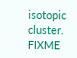isotopic cluster. FIXME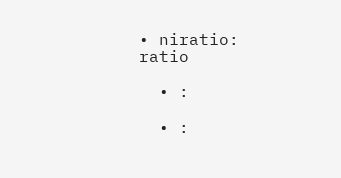• niratio: ratio

  • :

  • :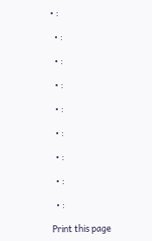• :

  • :

  • :

  • :

  • :

  • :

  • :

  • :

  • :

Print this page